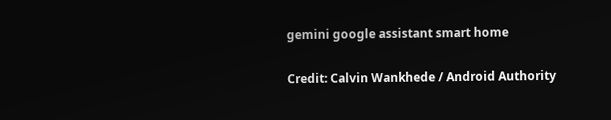gemini google assistant smart home

Credit: Calvin Wankhede / Android Authority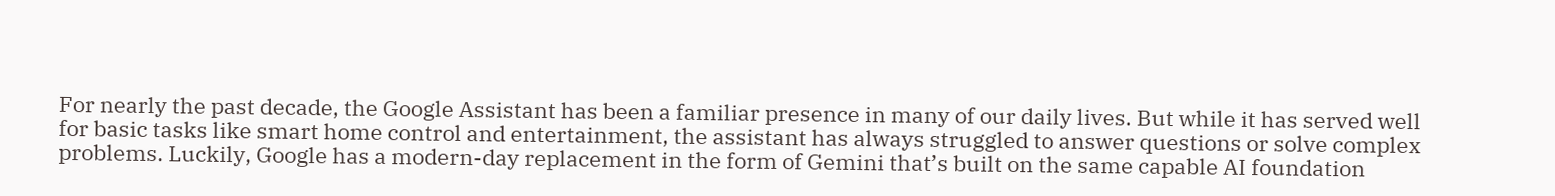For nearly the past decade, the Google Assistant has been a familiar presence in many of our daily lives. But while it has served well for basic tasks like smart home control and entertainment, the assistant has always struggled to answer questions or solve complex problems. Luckily, Google has a modern-day replacement in the form of Gemini that’s built on the same capable AI foundation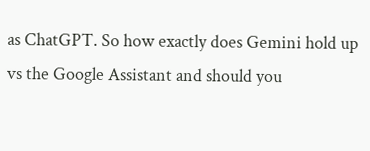as ChatGPT. So how exactly does Gemini hold up vs the Google Assistant and should you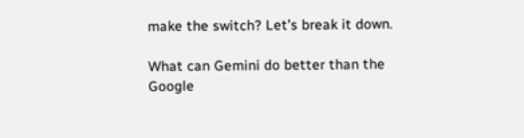make the switch? Let’s break it down.

What can Gemini do better than the Google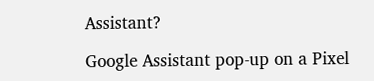Assistant?

Google Assistant pop-up on a Pixel